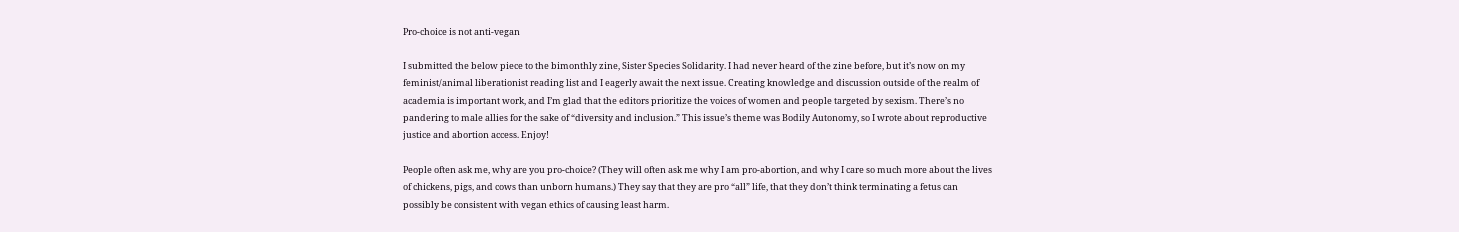Pro-choice is not anti-vegan

I submitted the below piece to the bimonthly zine, Sister Species Solidarity. I had never heard of the zine before, but it’s now on my feminist/animal liberationist reading list and I eagerly await the next issue. Creating knowledge and discussion outside of the realm of academia is important work, and I’m glad that the editors prioritize the voices of women and people targeted by sexism. There’s no pandering to male allies for the sake of “diversity and inclusion.” This issue’s theme was Bodily Autonomy, so I wrote about reproductive justice and abortion access. Enjoy!

People often ask me, why are you pro-choice? (They will often ask me why I am pro-abortion, and why I care so much more about the lives of chickens, pigs, and cows than unborn humans.) They say that they are pro “all” life, that they don’t think terminating a fetus can possibly be consistent with vegan ethics of causing least harm.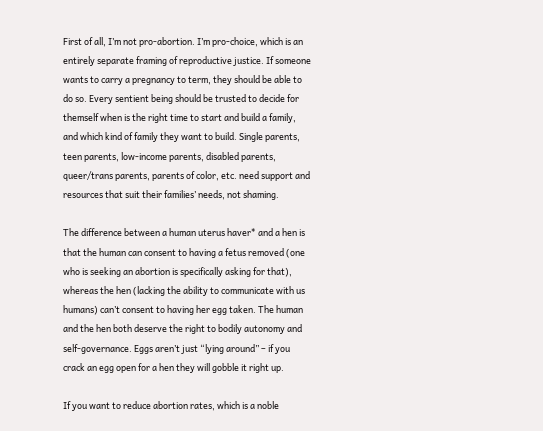First of all, I’m not pro-abortion. I’m pro-choice, which is an entirely separate framing of reproductive justice. If someone wants to carry a pregnancy to term, they should be able to do so. Every sentient being should be trusted to decide for themself when is the right time to start and build a family, and which kind of family they want to build. Single parents, teen parents, low-income parents, disabled parents, queer/trans parents, parents of color, etc. need support and resources that suit their families’ needs, not shaming.

The difference between a human uterus haver* and a hen is that the human can consent to having a fetus removed (one who is seeking an abortion is specifically asking for that), whereas the hen (lacking the ability to communicate with us humans) can’t consent to having her egg taken. The human and the hen both deserve the right to bodily autonomy and self-governance. Eggs aren’t just “lying around” – if you crack an egg open for a hen they will gobble it right up.

If you want to reduce abortion rates, which is a noble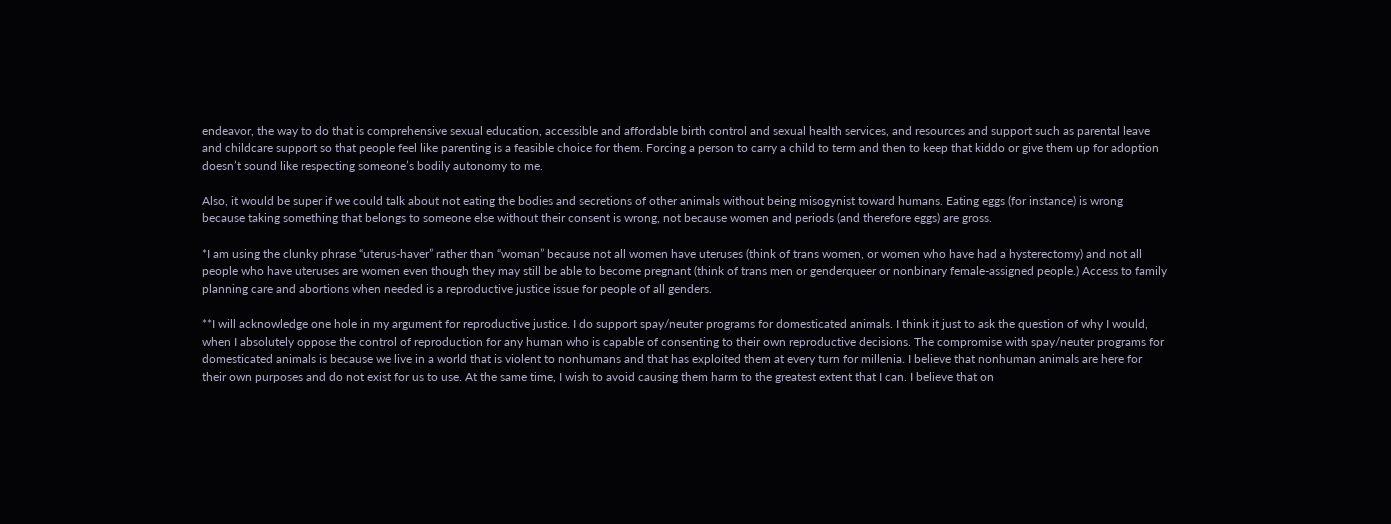endeavor, the way to do that is comprehensive sexual education, accessible and affordable birth control and sexual health services, and resources and support such as parental leave and childcare support so that people feel like parenting is a feasible choice for them. Forcing a person to carry a child to term and then to keep that kiddo or give them up for adoption doesn’t sound like respecting someone’s bodily autonomy to me.

Also, it would be super if we could talk about not eating the bodies and secretions of other animals without being misogynist toward humans. Eating eggs (for instance) is wrong because taking something that belongs to someone else without their consent is wrong, not because women and periods (and therefore eggs) are gross.

*I am using the clunky phrase “uterus-haver” rather than “woman” because not all women have uteruses (think of trans women, or women who have had a hysterectomy) and not all people who have uteruses are women even though they may still be able to become pregnant (think of trans men or genderqueer or nonbinary female-assigned people.) Access to family planning care and abortions when needed is a reproductive justice issue for people of all genders.

**I will acknowledge one hole in my argument for reproductive justice. I do support spay/neuter programs for domesticated animals. I think it just to ask the question of why I would, when I absolutely oppose the control of reproduction for any human who is capable of consenting to their own reproductive decisions. The compromise with spay/neuter programs for domesticated animals is because we live in a world that is violent to nonhumans and that has exploited them at every turn for millenia. I believe that nonhuman animals are here for their own purposes and do not exist for us to use. At the same time, I wish to avoid causing them harm to the greatest extent that I can. I believe that on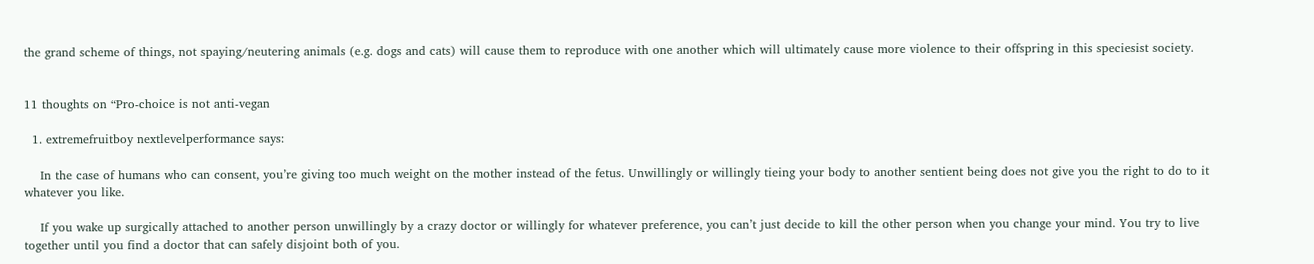the grand scheme of things, not spaying/neutering animals (e.g. dogs and cats) will cause them to reproduce with one another which will ultimately cause more violence to their offspring in this speciesist society.


11 thoughts on “Pro-choice is not anti-vegan

  1. extremefruitboy nextlevelperformance says:

    In the case of humans who can consent, you’re giving too much weight on the mother instead of the fetus. Unwillingly or willingly tieing your body to another sentient being does not give you the right to do to it whatever you like.

    If you wake up surgically attached to another person unwillingly by a crazy doctor or willingly for whatever preference, you can’t just decide to kill the other person when you change your mind. You try to live together until you find a doctor that can safely disjoint both of you.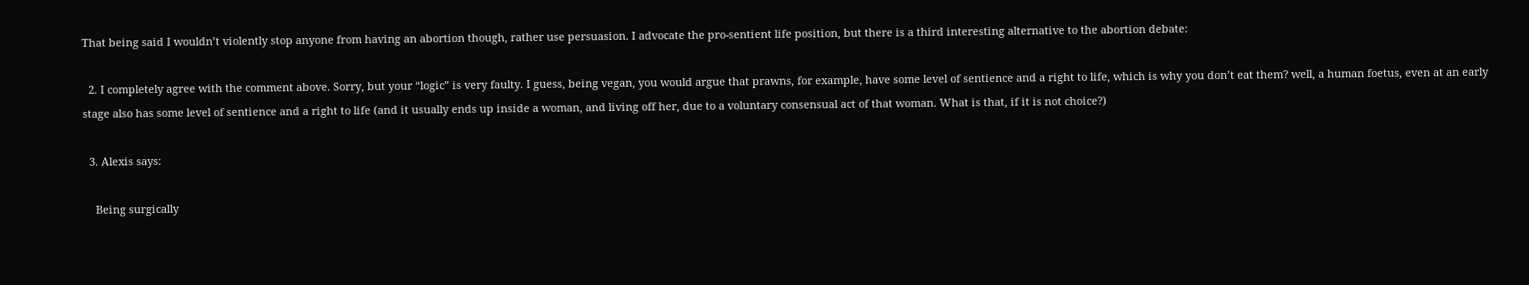That being said I wouldn’t violently stop anyone from having an abortion though, rather use persuasion. I advocate the pro-sentient life position, but there is a third interesting alternative to the abortion debate:

  2. I completely agree with the comment above. Sorry, but your “logic” is very faulty. I guess, being vegan, you would argue that prawns, for example, have some level of sentience and a right to life, which is why you don’t eat them? well, a human foetus, even at an early stage also has some level of sentience and a right to life (and it usually ends up inside a woman, and living off her, due to a voluntary consensual act of that woman. What is that, if it is not choice?)

  3. Alexis says:

    Being surgically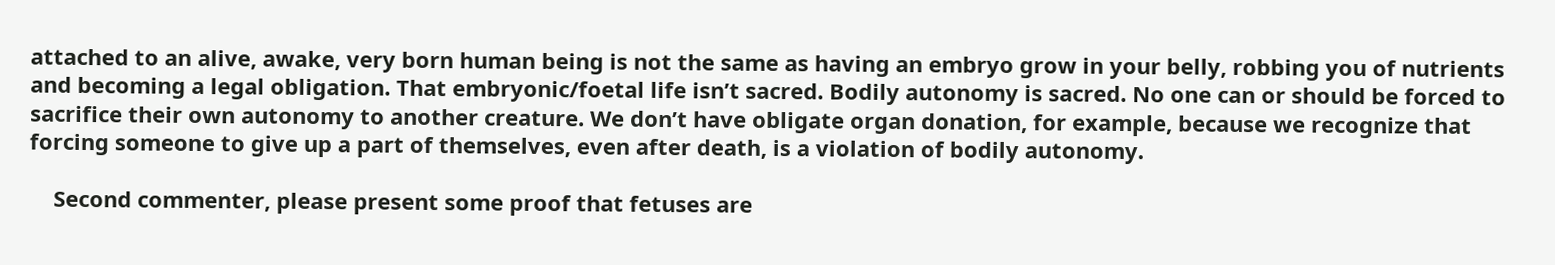attached to an alive, awake, very born human being is not the same as having an embryo grow in your belly, robbing you of nutrients and becoming a legal obligation. That embryonic/foetal life isn’t sacred. Bodily autonomy is sacred. No one can or should be forced to sacrifice their own autonomy to another creature. We don’t have obligate organ donation, for example, because we recognize that forcing someone to give up a part of themselves, even after death, is a violation of bodily autonomy.

    Second commenter, please present some proof that fetuses are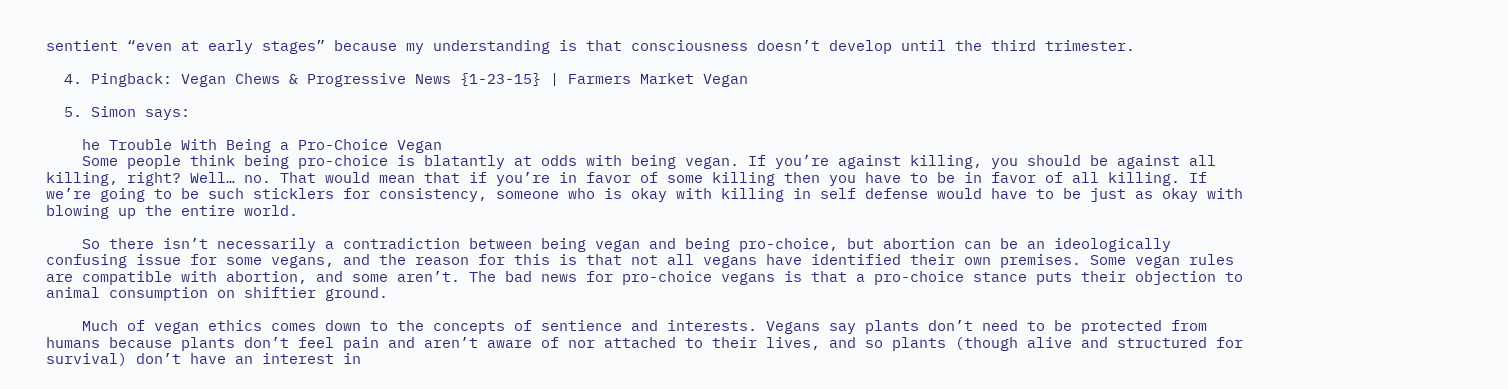sentient “even at early stages” because my understanding is that consciousness doesn’t develop until the third trimester.

  4. Pingback: Vegan Chews & Progressive News {1-23-15} | Farmers Market Vegan

  5. Simon says:

    he Trouble With Being a Pro-Choice Vegan
    Some people think being pro-choice is blatantly at odds with being vegan. If you’re against killing, you should be against all killing, right? Well… no. That would mean that if you’re in favor of some killing then you have to be in favor of all killing. If we’re going to be such sticklers for consistency, someone who is okay with killing in self defense would have to be just as okay with blowing up the entire world.

    So there isn’t necessarily a contradiction between being vegan and being pro-choice, but abortion can be an ideologically confusing issue for some vegans, and the reason for this is that not all vegans have identified their own premises. Some vegan rules are compatible with abortion, and some aren’t. The bad news for pro-choice vegans is that a pro-choice stance puts their objection to animal consumption on shiftier ground.

    Much of vegan ethics comes down to the concepts of sentience and interests. Vegans say plants don’t need to be protected from humans because plants don’t feel pain and aren’t aware of nor attached to their lives, and so plants (though alive and structured for survival) don’t have an interest in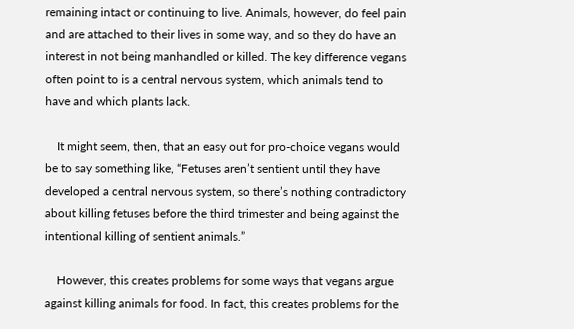remaining intact or continuing to live. Animals, however, do feel pain and are attached to their lives in some way, and so they do have an interest in not being manhandled or killed. The key difference vegans often point to is a central nervous system, which animals tend to have and which plants lack.

    It might seem, then, that an easy out for pro-choice vegans would be to say something like, “Fetuses aren’t sentient until they have developed a central nervous system, so there’s nothing contradictory about killing fetuses before the third trimester and being against the intentional killing of sentient animals.”

    However, this creates problems for some ways that vegans argue against killing animals for food. In fact, this creates problems for the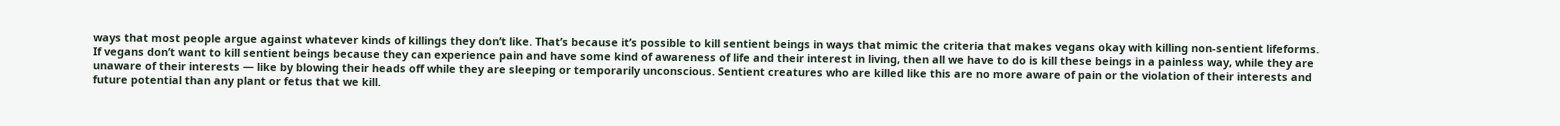ways that most people argue against whatever kinds of killings they don’t like. That’s because it’s possible to kill sentient beings in ways that mimic the criteria that makes vegans okay with killing non-sentient lifeforms. If vegans don’t want to kill sentient beings because they can experience pain and have some kind of awareness of life and their interest in living, then all we have to do is kill these beings in a painless way, while they are unaware of their interests — like by blowing their heads off while they are sleeping or temporarily unconscious. Sentient creatures who are killed like this are no more aware of pain or the violation of their interests and future potential than any plant or fetus that we kill.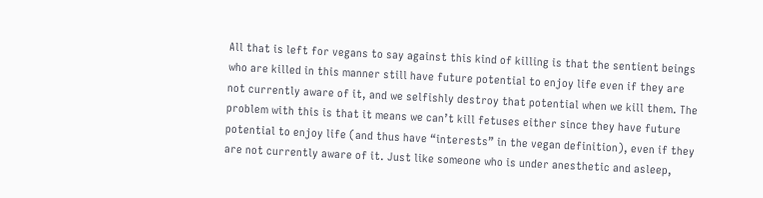All that is left for vegans to say against this kind of killing is that the sentient beings who are killed in this manner still have future potential to enjoy life even if they are not currently aware of it, and we selfishly destroy that potential when we kill them. The problem with this is that it means we can’t kill fetuses either since they have future potential to enjoy life (and thus have “interests” in the vegan definition), even if they are not currently aware of it. Just like someone who is under anesthetic and asleep,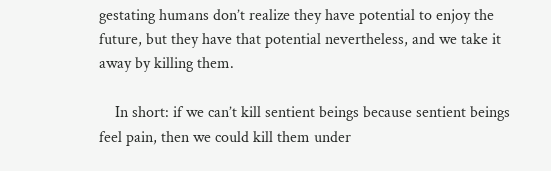gestating humans don’t realize they have potential to enjoy the future, but they have that potential nevertheless, and we take it away by killing them.

    In short: if we can’t kill sentient beings because sentient beings feel pain, then we could kill them under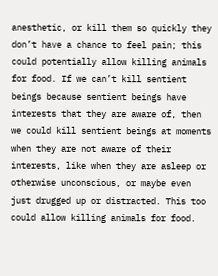anesthetic, or kill them so quickly they don’t have a chance to feel pain; this could potentially allow killing animals for food. If we can’t kill sentient beings because sentient beings have interests that they are aware of, then we could kill sentient beings at moments when they are not aware of their interests, like when they are asleep or otherwise unconscious, or maybe even just drugged up or distracted. This too could allow killing animals for food.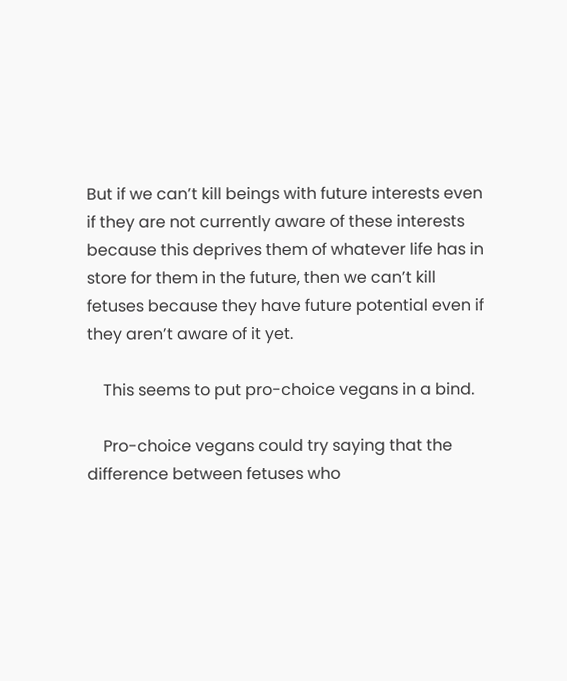But if we can’t kill beings with future interests even if they are not currently aware of these interests because this deprives them of whatever life has in store for them in the future, then we can’t kill fetuses because they have future potential even if they aren’t aware of it yet.

    This seems to put pro-choice vegans in a bind.

    Pro-choice vegans could try saying that the difference between fetuses who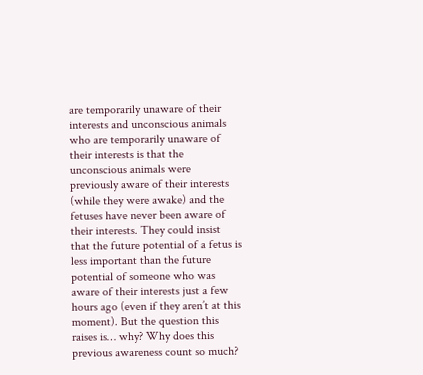are temporarily unaware of their interests and unconscious animals who are temporarily unaware of their interests is that the unconscious animals were previously aware of their interests (while they were awake) and the fetuses have never been aware of their interests. They could insist that the future potential of a fetus is less important than the future potential of someone who was aware of their interests just a few hours ago (even if they aren’t at this moment). But the question this raises is… why? Why does this previous awareness count so much?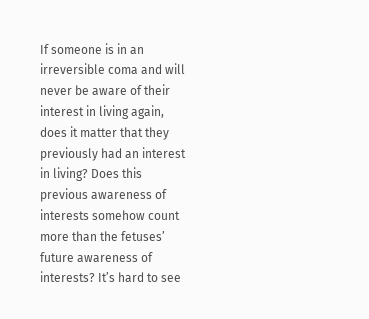If someone is in an irreversible coma and will never be aware of their interest in living again, does it matter that they previously had an interest in living? Does this previous awareness of interests somehow count more than the fetuses’ future awareness of interests? It’s hard to see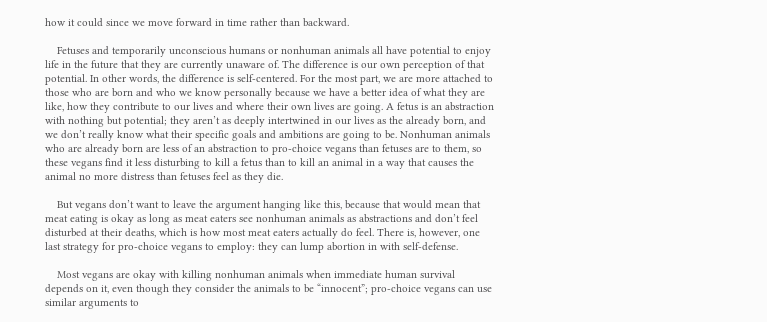how it could since we move forward in time rather than backward.

    Fetuses and temporarily unconscious humans or nonhuman animals all have potential to enjoy life in the future that they are currently unaware of. The difference is our own perception of that potential. In other words, the difference is self-centered. For the most part, we are more attached to those who are born and who we know personally because we have a better idea of what they are like, how they contribute to our lives and where their own lives are going. A fetus is an abstraction with nothing but potential; they aren’t as deeply intertwined in our lives as the already born, and we don’t really know what their specific goals and ambitions are going to be. Nonhuman animals who are already born are less of an abstraction to pro-choice vegans than fetuses are to them, so these vegans find it less disturbing to kill a fetus than to kill an animal in a way that causes the animal no more distress than fetuses feel as they die.

    But vegans don’t want to leave the argument hanging like this, because that would mean that meat eating is okay as long as meat eaters see nonhuman animals as abstractions and don’t feel disturbed at their deaths, which is how most meat eaters actually do feel. There is, however, one last strategy for pro-choice vegans to employ: they can lump abortion in with self-defense.

    Most vegans are okay with killing nonhuman animals when immediate human survival depends on it, even though they consider the animals to be “innocent”; pro-choice vegans can use similar arguments to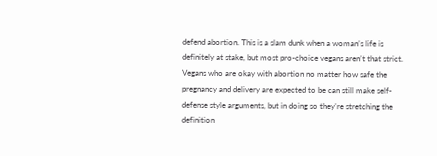defend abortion. This is a slam dunk when a woman’s life is definitely at stake, but most pro-choice vegans aren’t that strict. Vegans who are okay with abortion no matter how safe the pregnancy and delivery are expected to be can still make self-defense style arguments, but in doing so they’re stretching the definition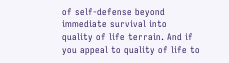of self-defense beyond immediate survival into quality of life terrain. And if you appeal to quality of life to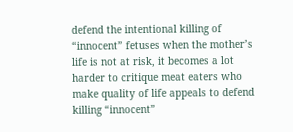defend the intentional killing of “innocent” fetuses when the mother’s life is not at risk, it becomes a lot harder to critique meat eaters who make quality of life appeals to defend killing “innocent”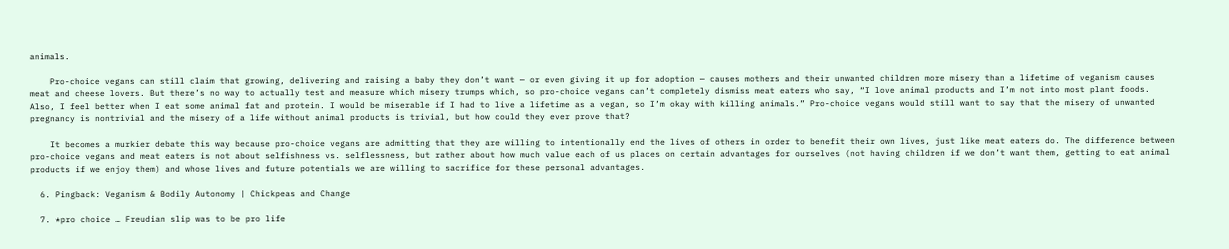animals.

    Pro-choice vegans can still claim that growing, delivering and raising a baby they don’t want — or even giving it up for adoption — causes mothers and their unwanted children more misery than a lifetime of veganism causes meat and cheese lovers. But there’s no way to actually test and measure which misery trumps which, so pro-choice vegans can’t completely dismiss meat eaters who say, “I love animal products and I’m not into most plant foods. Also, I feel better when I eat some animal fat and protein. I would be miserable if I had to live a lifetime as a vegan, so I’m okay with killing animals.” Pro-choice vegans would still want to say that the misery of unwanted pregnancy is nontrivial and the misery of a life without animal products is trivial, but how could they ever prove that?

    It becomes a murkier debate this way because pro-choice vegans are admitting that they are willing to intentionally end the lives of others in order to benefit their own lives, just like meat eaters do. The difference between pro-choice vegans and meat eaters is not about selfishness vs. selflessness, but rather about how much value each of us places on certain advantages for ourselves (not having children if we don’t want them, getting to eat animal products if we enjoy them) and whose lives and future potentials we are willing to sacrifice for these personal advantages.

  6. Pingback: Veganism & Bodily Autonomy | Chickpeas and Change

  7. *pro choice … Freudian slip was to be pro life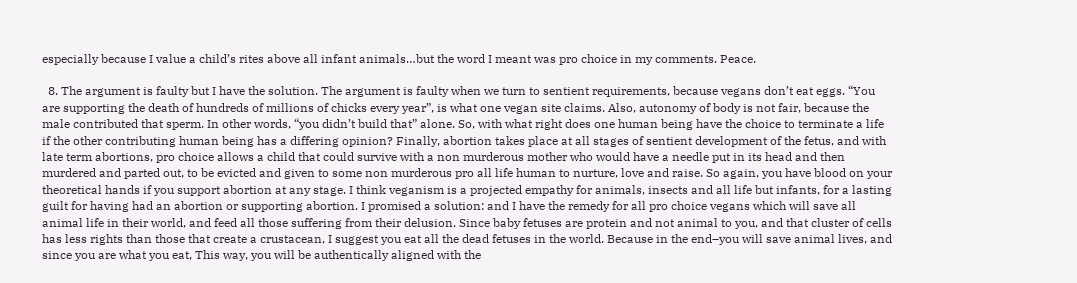especially because I value a child’s rites above all infant animals…but the word I meant was pro choice in my comments. Peace.

  8. The argument is faulty but I have the solution. The argument is faulty when we turn to sentient requirements, because vegans don’t eat eggs. “You are supporting the death of hundreds of millions of chicks every year”, is what one vegan site claims. Also, autonomy of body is not fair, because the male contributed that sperm. In other words, “you didn’t build that” alone. So, with what right does one human being have the choice to terminate a life if the other contributing human being has a differing opinion? Finally, abortion takes place at all stages of sentient development of the fetus, and with late term abortions, pro choice allows a child that could survive with a non murderous mother who would have a needle put in its head and then murdered and parted out, to be evicted and given to some non murderous pro all life human to nurture, love and raise. So again, you have blood on your theoretical hands if you support abortion at any stage. I think veganism is a projected empathy for animals, insects and all life but infants, for a lasting guilt for having had an abortion or supporting abortion. I promised a solution: and I have the remedy for all pro choice vegans which will save all animal life in their world, and feed all those suffering from their delusion. Since baby fetuses are protein and not animal to you, and that cluster of cells has less rights than those that create a crustacean, I suggest you eat all the dead fetuses in the world. Because in the end–you will save animal lives, and since you are what you eat, This way, you will be authentically aligned with the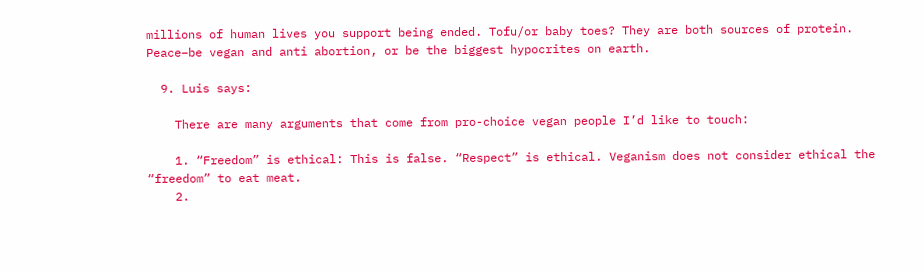millions of human lives you support being ended. Tofu/or baby toes? They are both sources of protein. Peace–be vegan and anti abortion, or be the biggest hypocrites on earth.

  9. Luis says:

    There are many arguments that come from pro-choice vegan people I’d like to touch:

    1. “Freedom” is ethical: This is false. “Respect” is ethical. Veganism does not consider ethical the “freedom” to eat meat.
    2.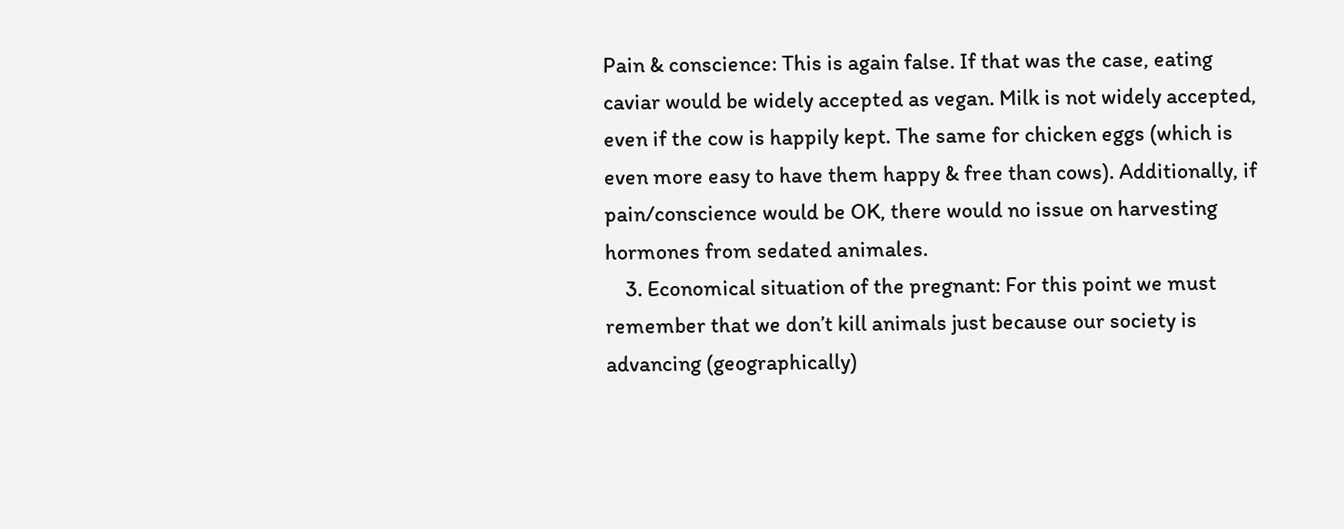Pain & conscience: This is again false. If that was the case, eating caviar would be widely accepted as vegan. Milk is not widely accepted, even if the cow is happily kept. The same for chicken eggs (which is even more easy to have them happy & free than cows). Additionally, if pain/conscience would be OK, there would no issue on harvesting hormones from sedated animales.
    3. Economical situation of the pregnant: For this point we must remember that we don’t kill animals just because our society is advancing (geographically)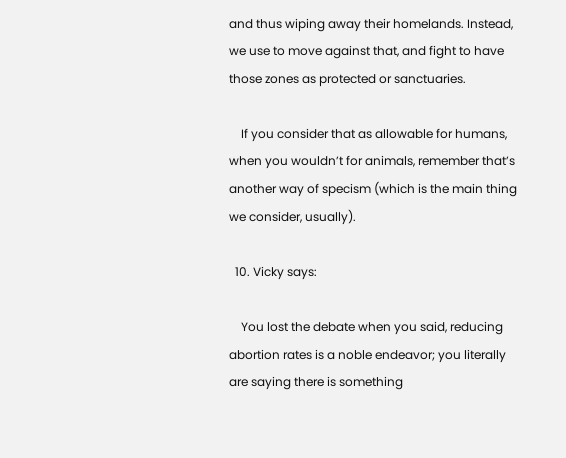and thus wiping away their homelands. Instead, we use to move against that, and fight to have those zones as protected or sanctuaries.

    If you consider that as allowable for humans, when you wouldn’t for animals, remember that’s another way of specism (which is the main thing we consider, usually).

  10. Vicky says:

    You lost the debate when you said, reducing abortion rates is a noble endeavor; you literally are saying there is something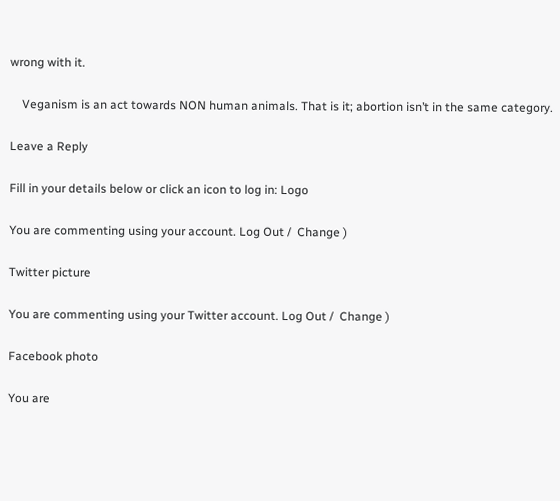wrong with it.

    Veganism is an act towards NON human animals. That is it; abortion isn’t in the same category.

Leave a Reply

Fill in your details below or click an icon to log in: Logo

You are commenting using your account. Log Out /  Change )

Twitter picture

You are commenting using your Twitter account. Log Out /  Change )

Facebook photo

You are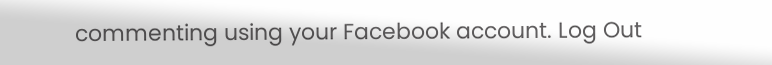commenting using your Facebook account. Log Out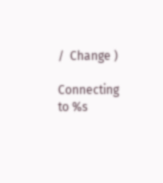/  Change )

Connecting to %s